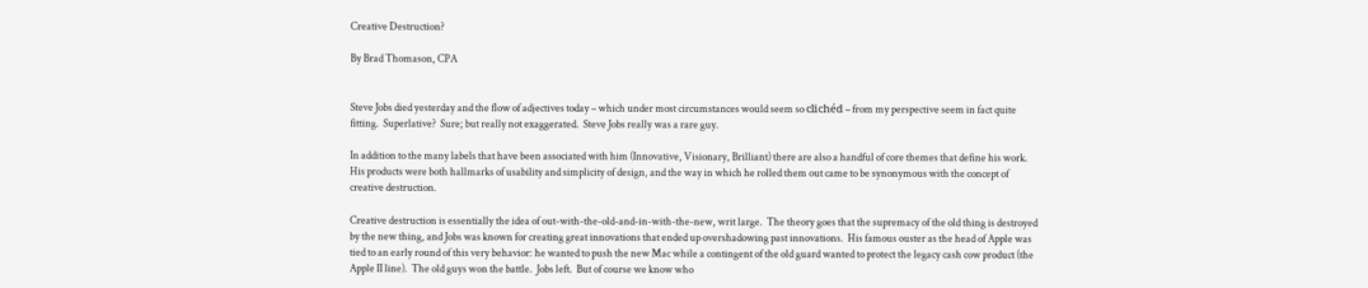Creative Destruction?

By Brad Thomason, CPA


Steve Jobs died yesterday and the flow of adjectives today – which under most circumstances would seem so clichéd – from my perspective seem in fact quite fitting.  Superlative?  Sure; but really not exaggerated.  Steve Jobs really was a rare guy.

In addition to the many labels that have been associated with him (Innovative, Visionary, Brilliant) there are also a handful of core themes that define his work.  His products were both hallmarks of usability and simplicity of design, and the way in which he rolled them out came to be synonymous with the concept of creative destruction.

Creative destruction is essentially the idea of out-with-the-old-and-in-with-the-new, writ large.  The theory goes that the supremacy of the old thing is destroyed by the new thing, and Jobs was known for creating great innovations that ended up overshadowing past innovations.  His famous ouster as the head of Apple was tied to an early round of this very behavior: he wanted to push the new Mac while a contingent of the old guard wanted to protect the legacy cash cow product (the Apple II line).  The old guys won the battle.  Jobs left.  But of course we know who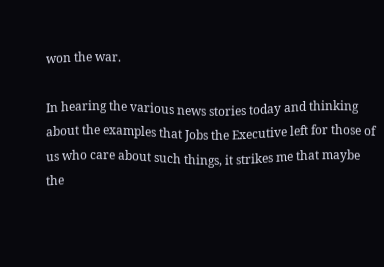won the war.

In hearing the various news stories today and thinking about the examples that Jobs the Executive left for those of us who care about such things, it strikes me that maybe the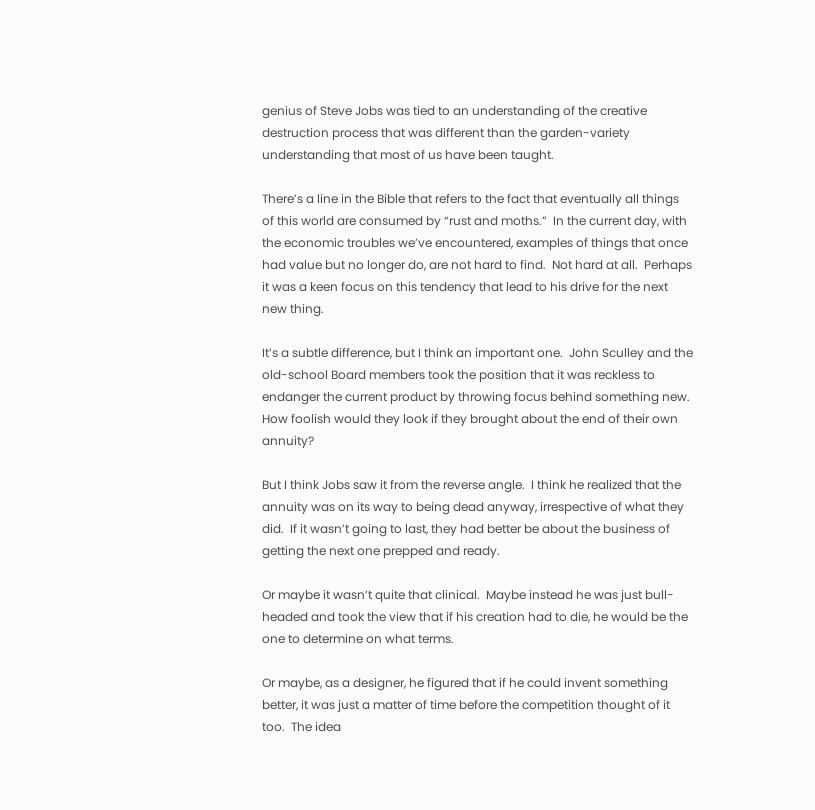genius of Steve Jobs was tied to an understanding of the creative destruction process that was different than the garden-variety understanding that most of us have been taught.

There’s a line in the Bible that refers to the fact that eventually all things of this world are consumed by “rust and moths.”  In the current day, with the economic troubles we’ve encountered, examples of things that once had value but no longer do, are not hard to find.  Not hard at all.  Perhaps it was a keen focus on this tendency that lead to his drive for the next new thing.

It’s a subtle difference, but I think an important one.  John Sculley and the old-school Board members took the position that it was reckless to endanger the current product by throwing focus behind something new.  How foolish would they look if they brought about the end of their own annuity?

But I think Jobs saw it from the reverse angle.  I think he realized that the annuity was on its way to being dead anyway, irrespective of what they did.  If it wasn’t going to last, they had better be about the business of getting the next one prepped and ready.

Or maybe it wasn’t quite that clinical.  Maybe instead he was just bull-headed and took the view that if his creation had to die, he would be the one to determine on what terms.

Or maybe, as a designer, he figured that if he could invent something better, it was just a matter of time before the competition thought of it too.  The idea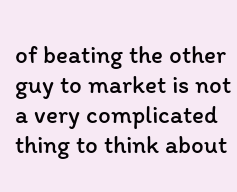of beating the other guy to market is not a very complicated thing to think about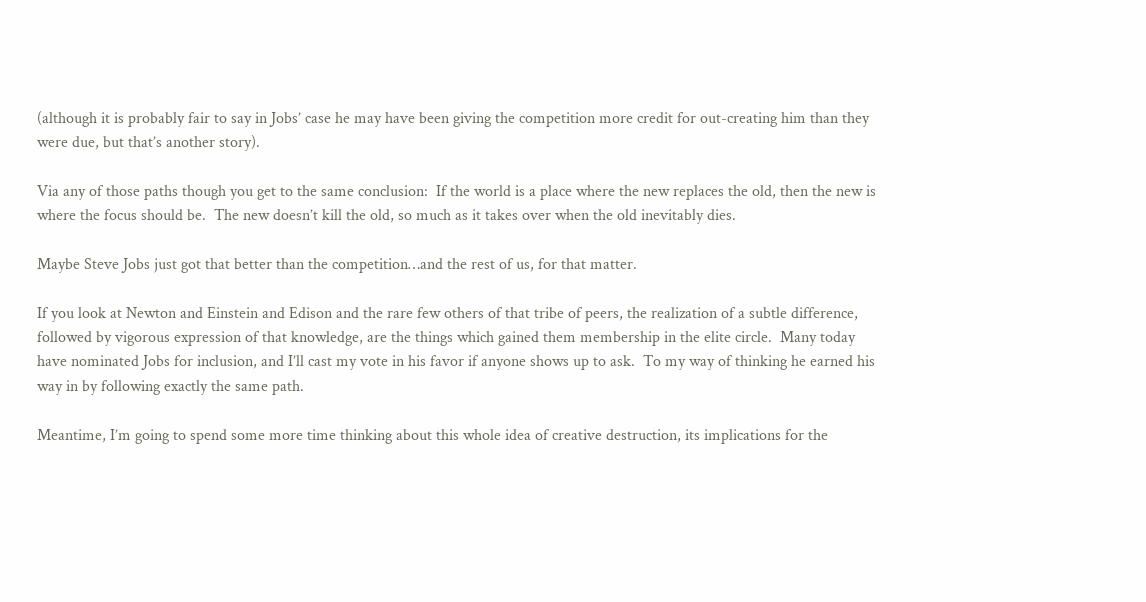(although it is probably fair to say in Jobs’ case he may have been giving the competition more credit for out-creating him than they were due, but that’s another story).

Via any of those paths though you get to the same conclusion:  If the world is a place where the new replaces the old, then the new is where the focus should be.  The new doesn’t kill the old, so much as it takes over when the old inevitably dies.

Maybe Steve Jobs just got that better than the competition…and the rest of us, for that matter.

If you look at Newton and Einstein and Edison and the rare few others of that tribe of peers, the realization of a subtle difference, followed by vigorous expression of that knowledge, are the things which gained them membership in the elite circle.  Many today have nominated Jobs for inclusion, and I’ll cast my vote in his favor if anyone shows up to ask.  To my way of thinking he earned his way in by following exactly the same path.

Meantime, I’m going to spend some more time thinking about this whole idea of creative destruction, its implications for the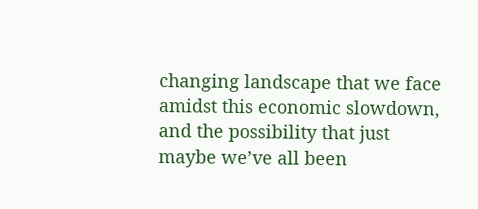changing landscape that we face amidst this economic slowdown, and the possibility that just maybe we’ve all been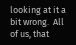looking at it a bit wrong.  All of us, that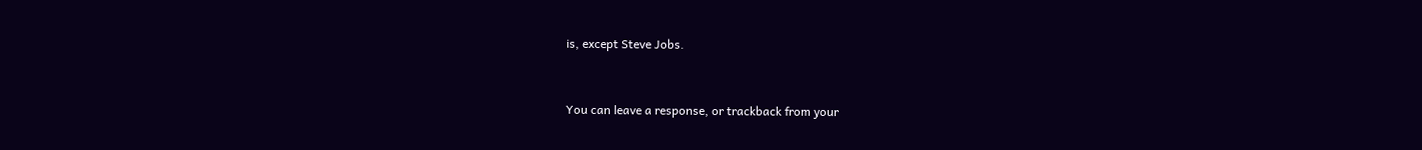is, except Steve Jobs.


You can leave a response, or trackback from your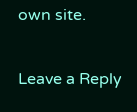own site.

Leave a Reply